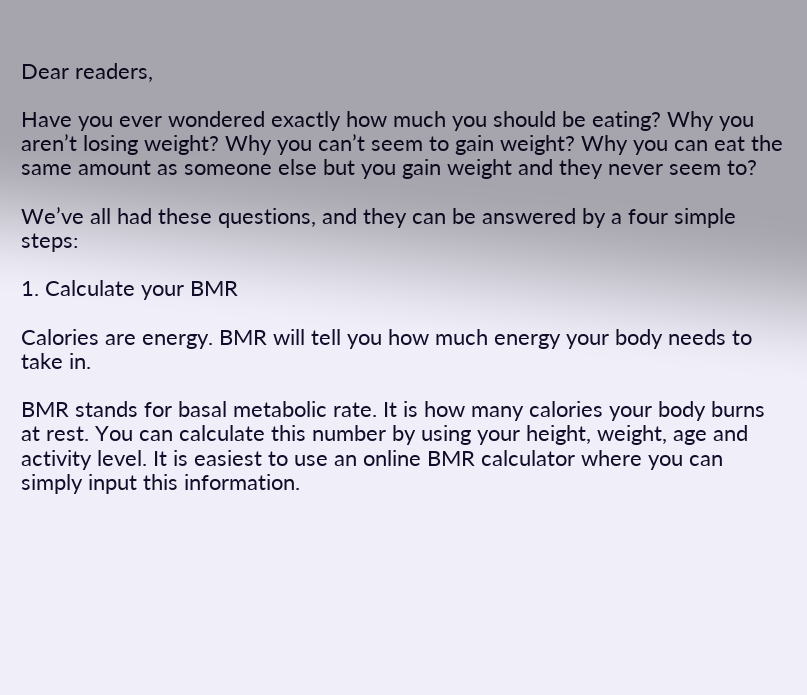Dear readers,

Have you ever wondered exactly how much you should be eating? Why you aren’t losing weight? Why you can’t seem to gain weight? Why you can eat the same amount as someone else but you gain weight and they never seem to?

We’ve all had these questions, and they can be answered by a four simple steps:

1. Calculate your BMR

Calories are energy. BMR will tell you how much energy your body needs to take in.

BMR stands for basal metabolic rate. It is how many calories your body burns at rest. You can calculate this number by using your height, weight, age and activity level. It is easiest to use an online BMR calculator where you can simply input this information.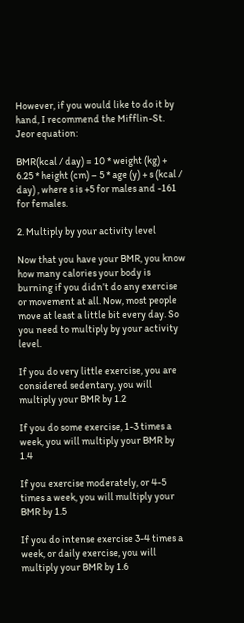However, if you would like to do it by hand, I recommend the Mifflin-St. Jeor equation:

BMR(kcal / day) = 10 * weight (kg) + 6.25 * height (cm) – 5 * age (y) + s (kcal / day) , where s is +5 for males and -161 for females.

2. Multiply by your activity level

Now that you have your BMR, you know how many calories your body is burning if you didn’t do any exercise or movement at all. Now, most people move at least a little bit every day. So you need to multiply by your activity level.

If you do very little exercise, you are considered sedentary, you will multiply your BMR by 1.2

If you do some exercise, 1-3 times a week, you will multiply your BMR by 1.4

If you exercise moderately, or 4-5 times a week, you will multiply your BMR by 1.5

If you do intense exercise 3-4 times a week, or daily exercise, you will multiply your BMR by 1.6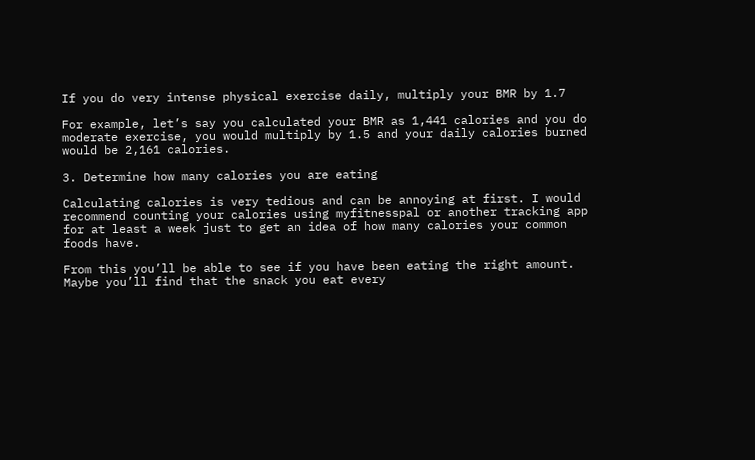If you do very intense physical exercise daily, multiply your BMR by 1.7

For example, let’s say you calculated your BMR as 1,441 calories and you do moderate exercise, you would multiply by 1.5 and your daily calories burned would be 2,161 calories.

3. Determine how many calories you are eating

Calculating calories is very tedious and can be annoying at first. I would recommend counting your calories using myfitnesspal or another tracking app for at least a week just to get an idea of how many calories your common foods have.

From this you’ll be able to see if you have been eating the right amount. Maybe you’ll find that the snack you eat every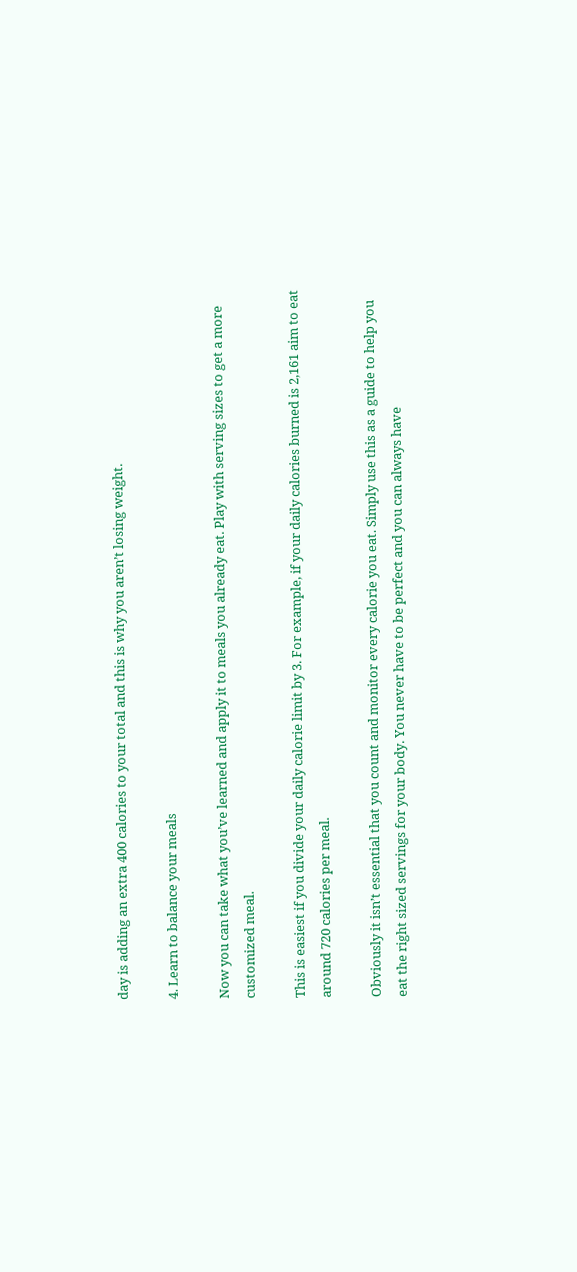day is adding an extra 400 calories to your total and this is why you aren’t losing weight.

4. Learn to balance your meals

Now you can take what you’ve learned and apply it to meals you already eat. Play with serving sizes to get a more customized meal.

This is easiest if you divide your daily calorie limit by 3. For example, if your daily calories burned is 2,161 aim to eat around 720 calories per meal.

Obviously it isn’t essential that you count and monitor every calorie you eat. Simply use this as a guide to help you eat the right sized servings for your body. You never have to be perfect and you can always have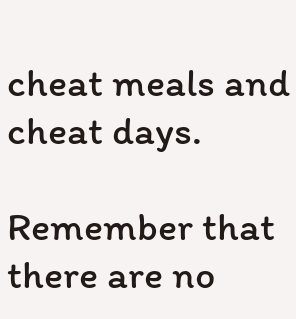cheat meals and cheat days.

Remember that there are no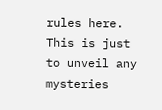rules here. This is just to unveil any mysteries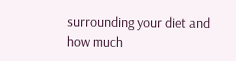surrounding your diet and how much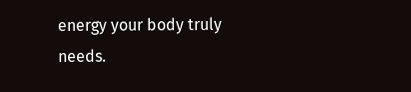energy your body truly needs.